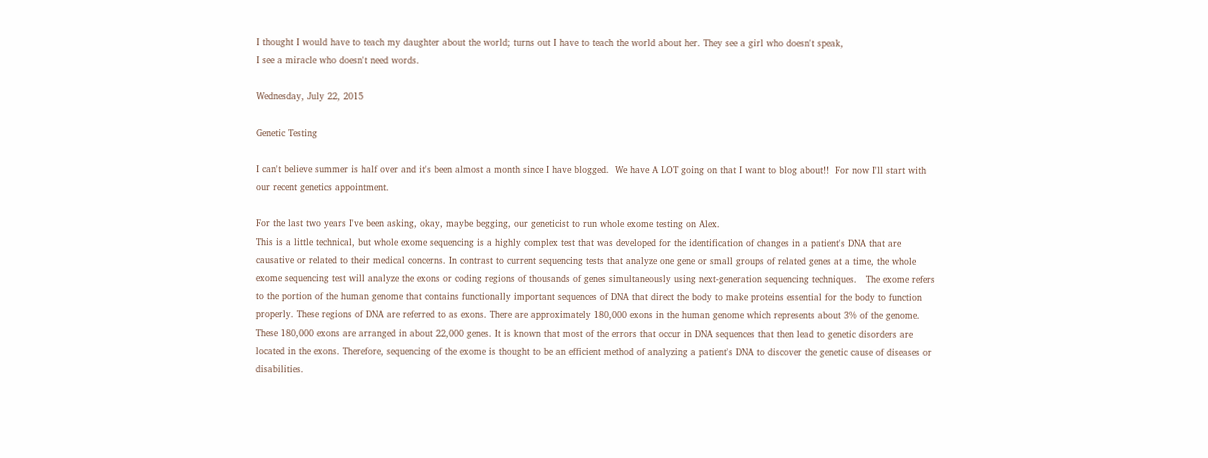I thought I would have to teach my daughter about the world; turns out I have to teach the world about her. They see a girl who doesn't speak,
I see a miracle who doesn't need words.

Wednesday, July 22, 2015

Genetic Testing

I can't believe summer is half over and it's been almost a month since I have blogged.  We have A LOT going on that I want to blog about!!  For now I'll start with our recent genetics appointment.

For the last two years I've been asking, okay, maybe begging, our geneticist to run whole exome testing on Alex.
This is a little technical, but whole exome sequencing is a highly complex test that was developed for the identification of changes in a patient's DNA that are causative or related to their medical concerns. In contrast to current sequencing tests that analyze one gene or small groups of related genes at a time, the whole exome sequencing test will analyze the exons or coding regions of thousands of genes simultaneously using next-generation sequencing techniques.   The exome refers to the portion of the human genome that contains functionally important sequences of DNA that direct the body to make proteins essential for the body to function properly. These regions of DNA are referred to as exons. There are approximately 180,000 exons in the human genome which represents about 3% of the genome. These 180,000 exons are arranged in about 22,000 genes. It is known that most of the errors that occur in DNA sequences that then lead to genetic disorders are located in the exons. Therefore, sequencing of the exome is thought to be an efficient method of analyzing a patient's DNA to discover the genetic cause of diseases or disabilities.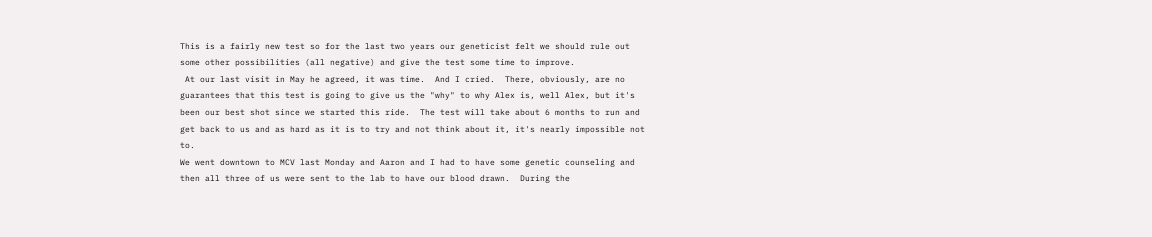This is a fairly new test so for the last two years our geneticist felt we should rule out some other possibilities (all negative) and give the test some time to improve.
 At our last visit in May he agreed, it was time.  And I cried.  There, obviously, are no guarantees that this test is going to give us the "why" to why Alex is, well Alex, but it's been our best shot since we started this ride.  The test will take about 6 months to run and get back to us and as hard as it is to try and not think about it, it's nearly impossible not to.
We went downtown to MCV last Monday and Aaron and I had to have some genetic counseling and then all three of us were sent to the lab to have our blood drawn.  During the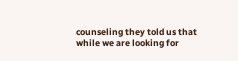counseling they told us that while we are looking for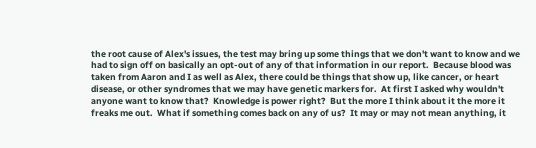the root cause of Alex's issues, the test may bring up some things that we don't want to know and we had to sign off on basically an opt-out of any of that information in our report.  Because blood was taken from Aaron and I as well as Alex, there could be things that show up, like cancer, or heart disease, or other syndromes that we may have genetic markers for.  At first I asked why wouldn't anyone want to know that?  Knowledge is power right?  But the more I think about it the more it freaks me out.  What if something comes back on any of us?  It may or may not mean anything, it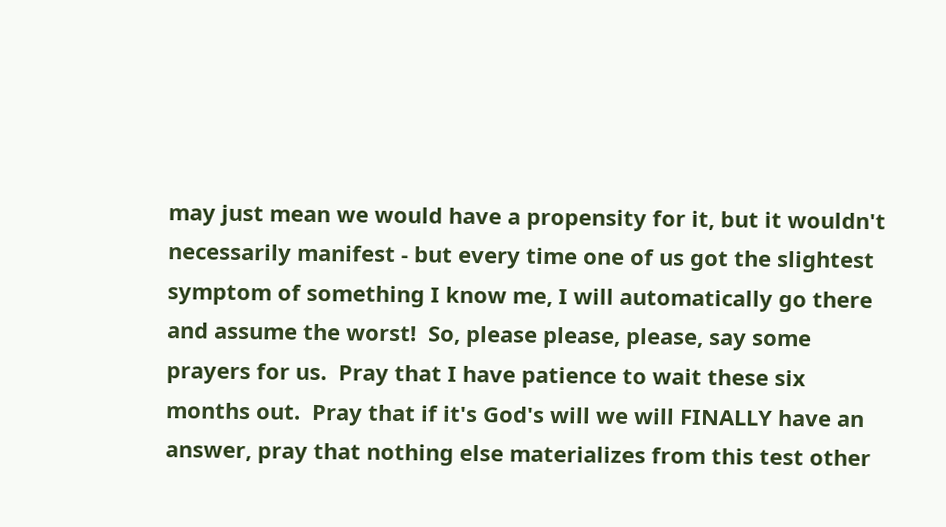may just mean we would have a propensity for it, but it wouldn't necessarily manifest - but every time one of us got the slightest symptom of something I know me, I will automatically go there and assume the worst!  So, please please, please, say some prayers for us.  Pray that I have patience to wait these six months out.  Pray that if it's God's will we will FINALLY have an answer, pray that nothing else materializes from this test other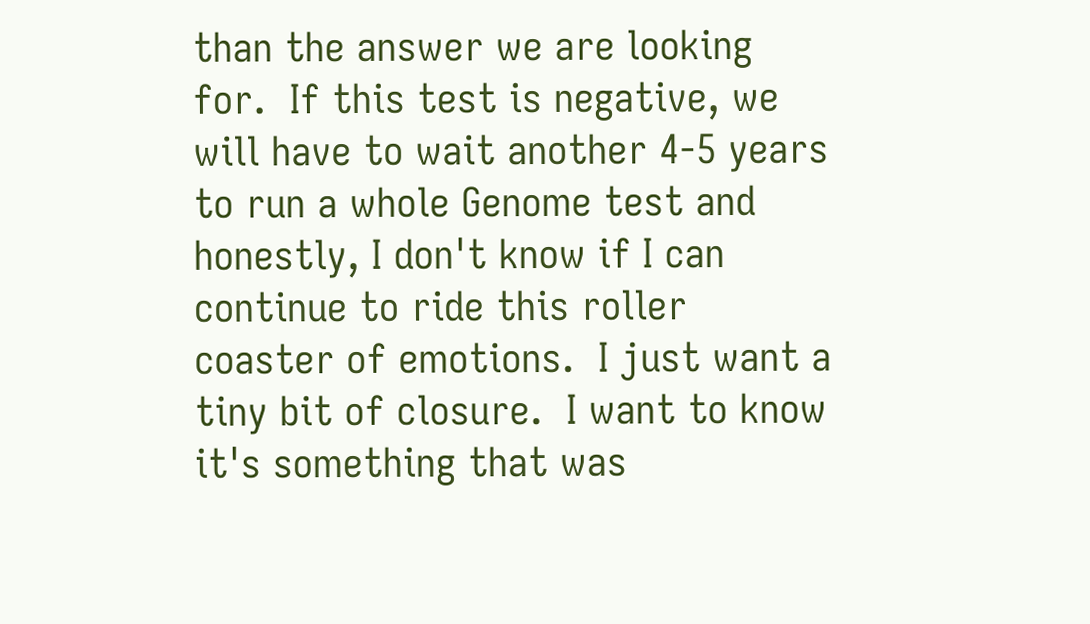than the answer we are looking for.  If this test is negative, we will have to wait another 4-5 years to run a whole Genome test and honestly, I don't know if I can continue to ride this roller coaster of emotions.  I just want a tiny bit of closure.  I want to know it's something that was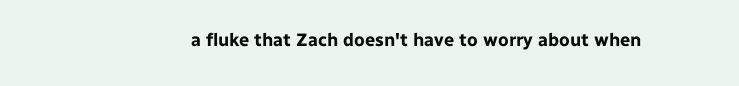a fluke that Zach doesn't have to worry about when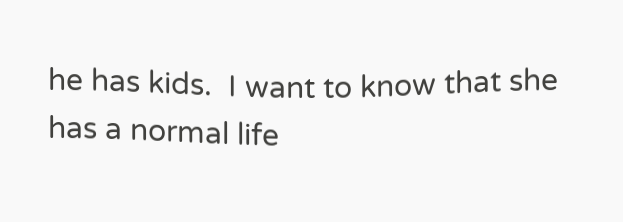he has kids.  I want to know that she has a normal life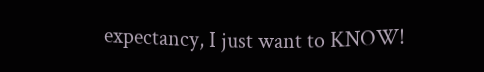expectancy, I just want to KNOW!